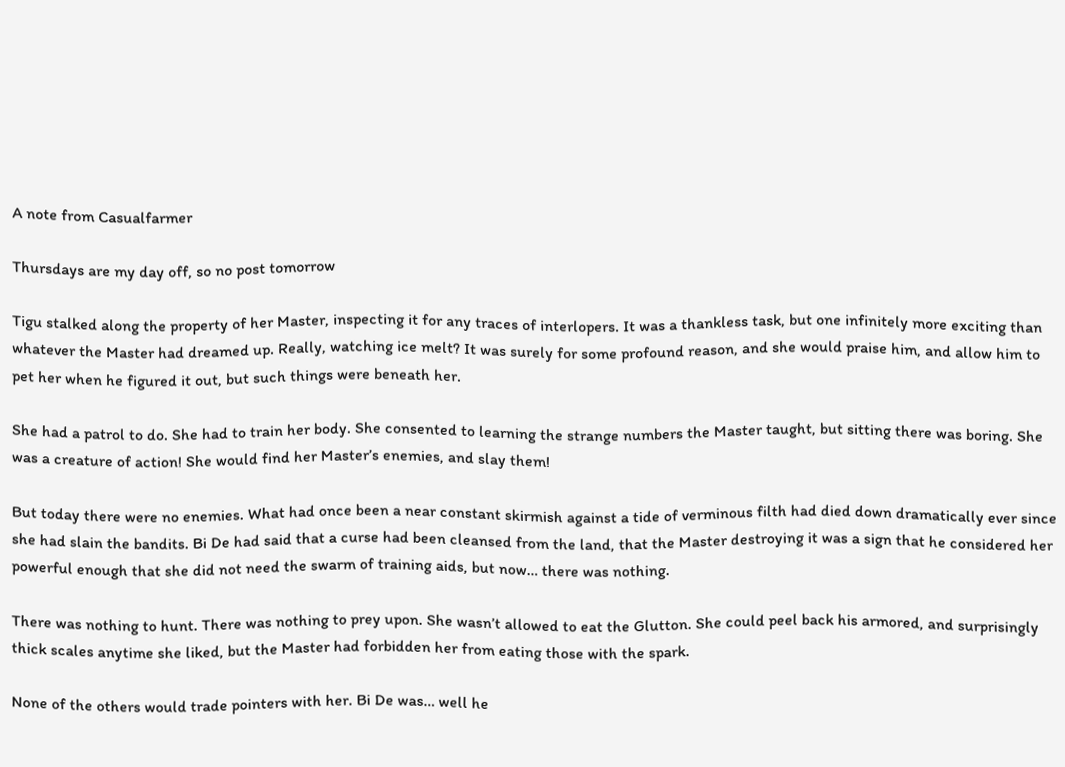A note from Casualfarmer

Thursdays are my day off, so no post tomorrow

Tigu stalked along the property of her Master, inspecting it for any traces of interlopers. It was a thankless task, but one infinitely more exciting than whatever the Master had dreamed up. Really, watching ice melt? It was surely for some profound reason, and she would praise him, and allow him to pet her when he figured it out, but such things were beneath her.

She had a patrol to do. She had to train her body. She consented to learning the strange numbers the Master taught, but sitting there was boring. She was a creature of action! She would find her Master’s enemies, and slay them!

But today there were no enemies. What had once been a near constant skirmish against a tide of verminous filth had died down dramatically ever since she had slain the bandits. Bi De had said that a curse had been cleansed from the land, that the Master destroying it was a sign that he considered her powerful enough that she did not need the swarm of training aids, but now… there was nothing.

There was nothing to hunt. There was nothing to prey upon. She wasn’t allowed to eat the Glutton. She could peel back his armored, and surprisingly thick scales anytime she liked, but the Master had forbidden her from eating those with the spark.

None of the others would trade pointers with her. Bi De was… well he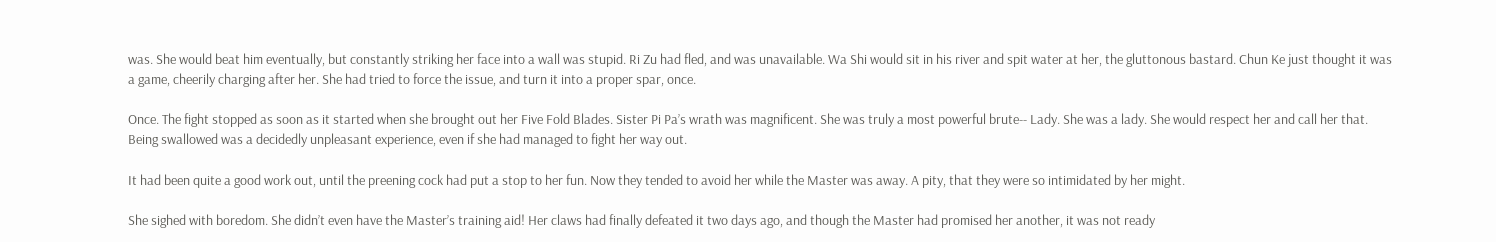was. She would beat him eventually, but constantly striking her face into a wall was stupid. Ri Zu had fled, and was unavailable. Wa Shi would sit in his river and spit water at her, the gluttonous bastard. Chun Ke just thought it was a game, cheerily charging after her. She had tried to force the issue, and turn it into a proper spar, once.

Once. The fight stopped as soon as it started when she brought out her Five Fold Blades. Sister Pi Pa’s wrath was magnificent. She was truly a most powerful brute-- Lady. She was a lady. She would respect her and call her that. Being swallowed was a decidedly unpleasant experience, even if she had managed to fight her way out.

It had been quite a good work out, until the preening cock had put a stop to her fun. Now they tended to avoid her while the Master was away. A pity, that they were so intimidated by her might.

She sighed with boredom. She didn’t even have the Master’s training aid! Her claws had finally defeated it two days ago, and though the Master had promised her another, it was not ready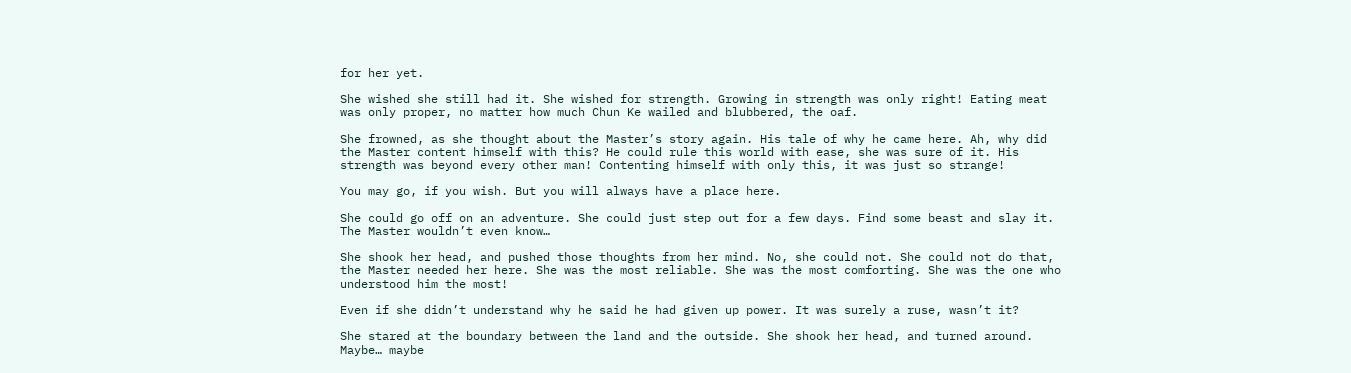for her yet.

She wished she still had it. She wished for strength. Growing in strength was only right! Eating meat was only proper, no matter how much Chun Ke wailed and blubbered, the oaf.

She frowned, as she thought about the Master’s story again. His tale of why he came here. Ah, why did the Master content himself with this? He could rule this world with ease, she was sure of it. His strength was beyond every other man! Contenting himself with only this, it was just so strange!

You may go, if you wish. But you will always have a place here.

She could go off on an adventure. She could just step out for a few days. Find some beast and slay it. The Master wouldn’t even know…

She shook her head, and pushed those thoughts from her mind. No, she could not. She could not do that, the Master needed her here. She was the most reliable. She was the most comforting. She was the one who understood him the most!

Even if she didn’t understand why he said he had given up power. It was surely a ruse, wasn’t it?

She stared at the boundary between the land and the outside. She shook her head, and turned around. Maybe… maybe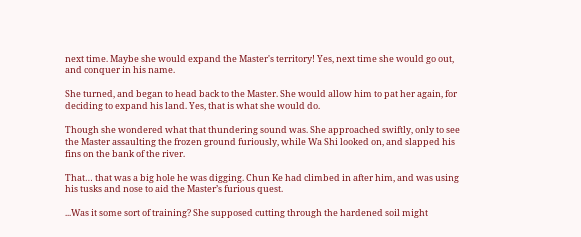next time. Maybe she would expand the Master's territory! Yes, next time she would go out, and conquer in his name.

She turned, and began to head back to the Master. She would allow him to pat her again, for deciding to expand his land. Yes, that is what she would do.

Though she wondered what that thundering sound was. She approached swiftly, only to see the Master assaulting the frozen ground furiously, while Wa Shi looked on, and slapped his fins on the bank of the river.

That… that was a big hole he was digging. Chun Ke had climbed in after him, and was using his tusks and nose to aid the Master’s furious quest.

...Was it some sort of training? She supposed cutting through the hardened soil might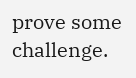prove some challenge.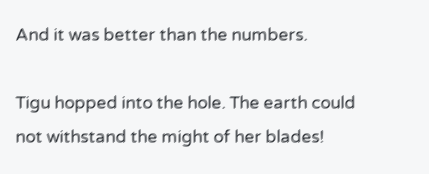And it was better than the numbers.

Tigu hopped into the hole. The earth could not withstand the might of her blades!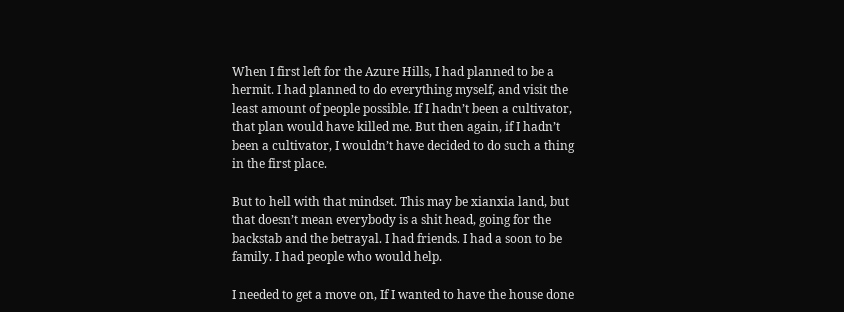When I first left for the Azure Hills, I had planned to be a hermit. I had planned to do everything myself, and visit the least amount of people possible. If I hadn’t been a cultivator, that plan would have killed me. But then again, if I hadn’t been a cultivator, I wouldn’t have decided to do such a thing in the first place.

But to hell with that mindset. This may be xianxia land, but that doesn’t mean everybody is a shit head, going for the backstab and the betrayal. I had friends. I had a soon to be family. I had people who would help.

I needed to get a move on, If I wanted to have the house done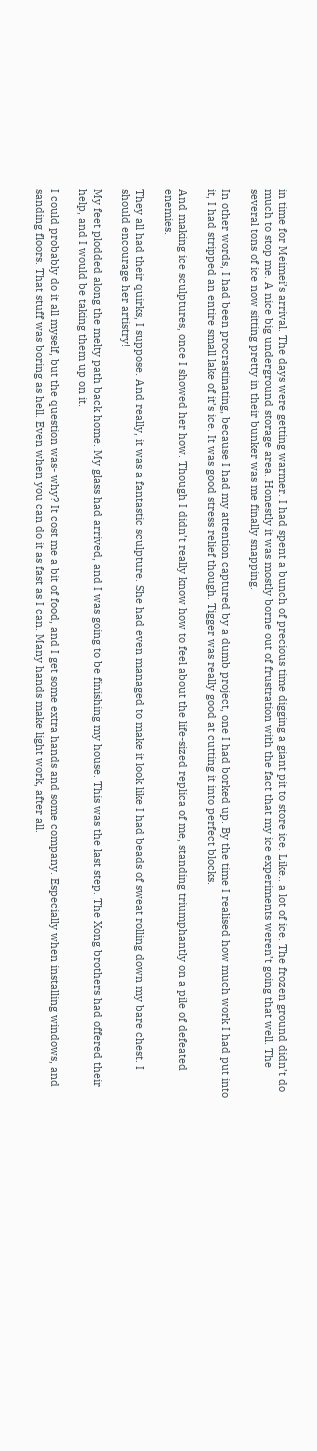in time for Meimei’s arrival. The days were getting warmer. I had spent a bunch of precious time digging a giant pit to store ice. Like.. a lot of ice. The frozen ground didn’t do much to stop me. A nice big underground storage area. Honestly it was mostly borne out of frustration with the fact that my ice experiments weren’t going that well. The several tons of ice now sitting pretty in their bunker was me finally snapping.

In other words, I had been procrastinating, because I had my attention captured by a dumb project, one I had borked up. By the time I realised how much work I had put into it, I had stripped an entire small lake of it’s ice. It was good stress relief though. Tigger was really good at cutting it into perfect blocks.

And making ice sculptures, once I showed her how. Though I didn’t really know how to feel about the life-sized replica of me, standing triumphantly on a pile of defeated enemies.

They all had their quirks, I suppose. And really, it was a fantastic sculpture. She had even managed to make it look like I had beads of sweat rolling down my bare chest. I should encourage her artistry!

My feet plodded along the melty path back home. My glass had arrived, and I was going to be finishing my house. This was the last step. The Xong brothers had offered their help, and I would be taking them up on it.

I could probably do it all myself, but the question was- why? It cost me a bit of food, and I get some extra hands and some company. Especially when installing windows, and sanding floors. That stuff was boring as hell. Even when you can do it as fast as I can. Many hands make light work, after all.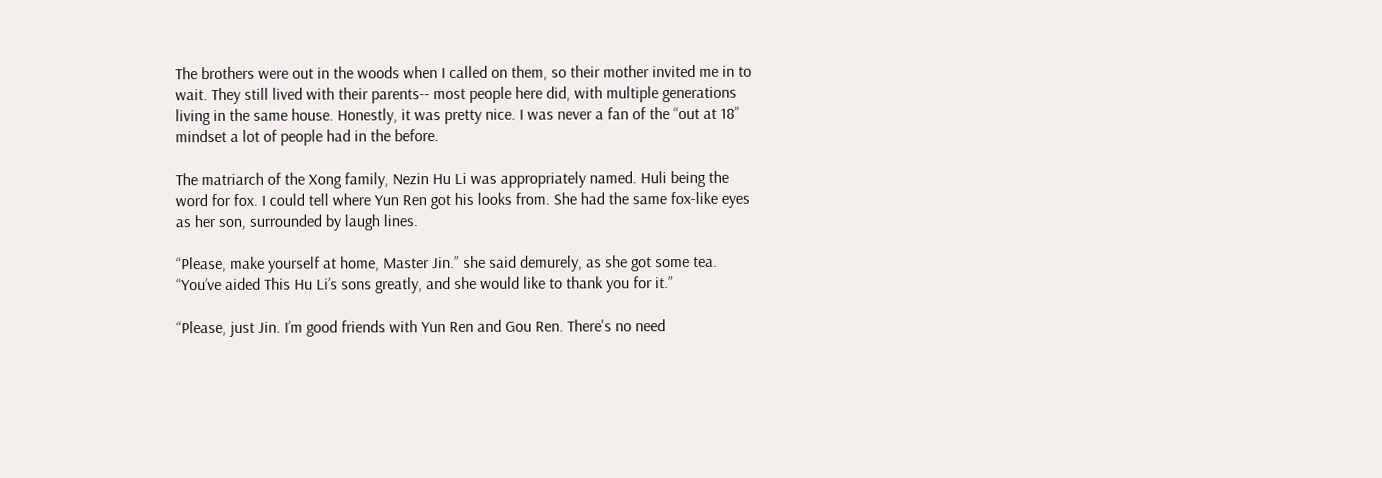The brothers were out in the woods when I called on them, so their mother invited me in to wait. They still lived with their parents-- most people here did, with multiple generations living in the same house. Honestly, it was pretty nice. I was never a fan of the “out at 18” mindset a lot of people had in the before.

The matriarch of the Xong family, Nezin Hu Li was appropriately named. Huli being the word for fox. I could tell where Yun Ren got his looks from. She had the same fox-like eyes as her son, surrounded by laugh lines.

“Please, make yourself at home, Master Jin.” she said demurely, as she got some tea. “You’ve aided This Hu Li’s sons greatly, and she would like to thank you for it.”

“Please, just Jin. I’m good friends with Yun Ren and Gou Ren. There's no need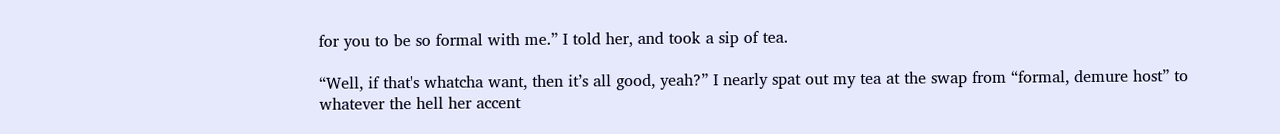for you to be so formal with me.” I told her, and took a sip of tea.

“Well, if that's whatcha want, then it’s all good, yeah?” I nearly spat out my tea at the swap from “formal, demure host” to whatever the hell her accent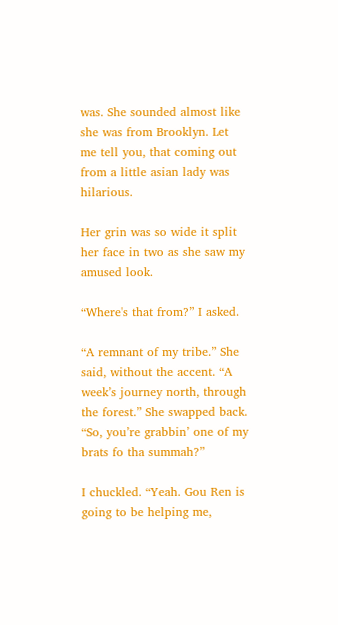was. She sounded almost like she was from Brooklyn. Let me tell you, that coming out from a little asian lady was hilarious.

Her grin was so wide it split her face in two as she saw my amused look.

“Where's that from?” I asked.

“A remnant of my tribe.” She said, without the accent. “A week’s journey north, through the forest.” She swapped back. “So, you’re grabbin’ one of my brats fo tha summah?”

I chuckled. “Yeah. Gou Ren is going to be helping me,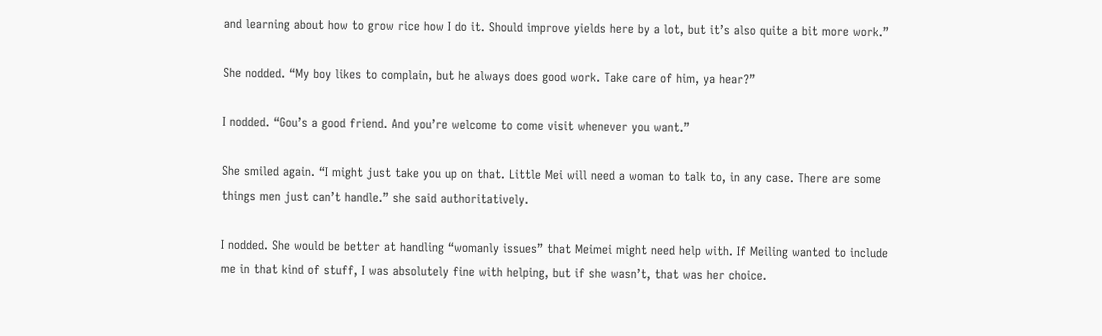and learning about how to grow rice how I do it. Should improve yields here by a lot, but it’s also quite a bit more work.”

She nodded. “My boy likes to complain, but he always does good work. Take care of him, ya hear?”

I nodded. “Gou’s a good friend. And you’re welcome to come visit whenever you want.”

She smiled again. “I might just take you up on that. Little Mei will need a woman to talk to, in any case. There are some things men just can’t handle.” she said authoritatively.

I nodded. She would be better at handling “womanly issues” that Meimei might need help with. If Meiling wanted to include me in that kind of stuff, I was absolutely fine with helping, but if she wasn’t, that was her choice.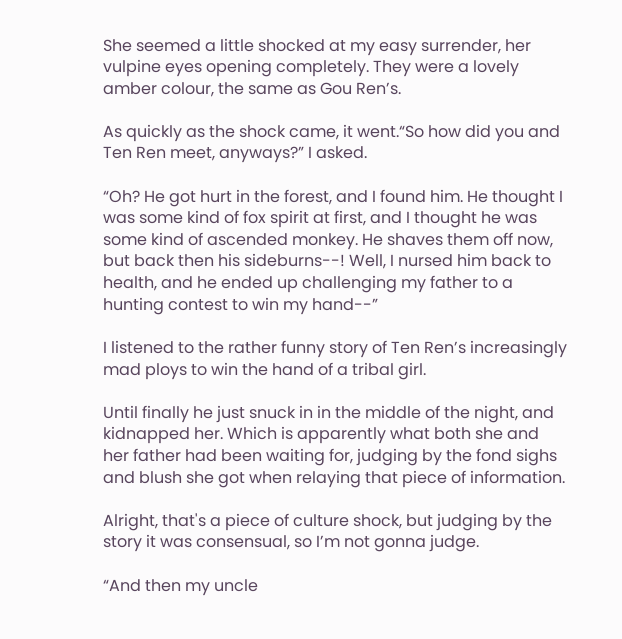She seemed a little shocked at my easy surrender, her vulpine eyes opening completely. They were a lovely amber colour, the same as Gou Ren’s.

As quickly as the shock came, it went.“So how did you and Ten Ren meet, anyways?” I asked.

“Oh? He got hurt in the forest, and I found him. He thought I was some kind of fox spirit at first, and I thought he was some kind of ascended monkey. He shaves them off now, but back then his sideburns--! Well, I nursed him back to health, and he ended up challenging my father to a hunting contest to win my hand--”

I listened to the rather funny story of Ten Ren’s increasingly mad ploys to win the hand of a tribal girl.

Until finally he just snuck in in the middle of the night, and kidnapped her. Which is apparently what both she and her father had been waiting for, judging by the fond sighs and blush she got when relaying that piece of information.

Alright, that's a piece of culture shock, but judging by the story it was consensual, so I’m not gonna judge.

“And then my uncle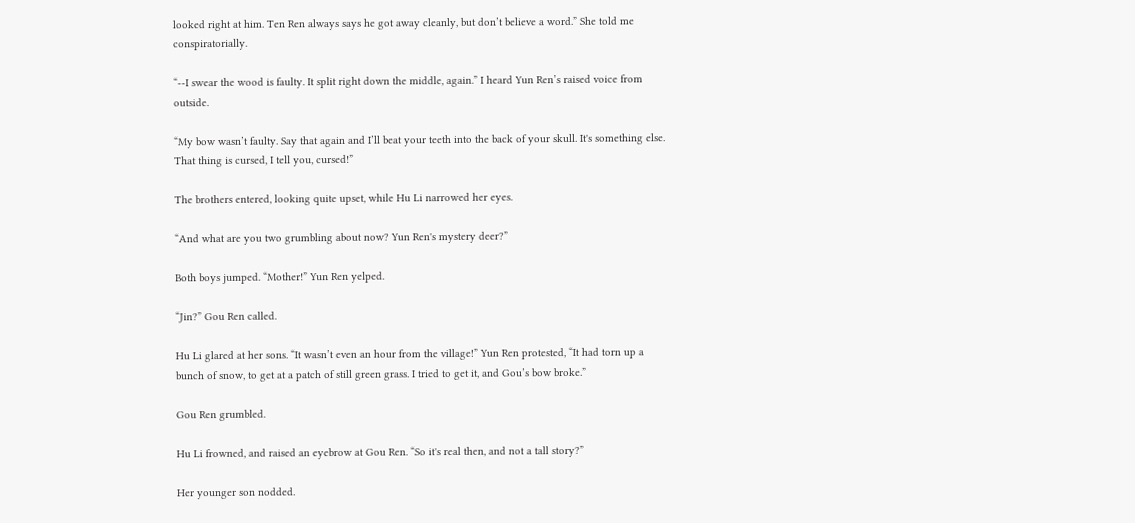looked right at him. Ten Ren always says he got away cleanly, but don’t believe a word.” She told me conspiratorially.

“--I swear the wood is faulty. It split right down the middle, again.” I heard Yun Ren’s raised voice from outside.

“My bow wasn’t faulty. Say that again and I’ll beat your teeth into the back of your skull. It's something else. That thing is cursed, I tell you, cursed!”

The brothers entered, looking quite upset, while Hu Li narrowed her eyes.

“And what are you two grumbling about now? Yun Ren's mystery deer?”

Both boys jumped. “Mother!” Yun Ren yelped.

“Jin?” Gou Ren called.

Hu Li glared at her sons. “It wasn’t even an hour from the village!” Yun Ren protested, “It had torn up a bunch of snow, to get at a patch of still green grass. I tried to get it, and Gou’s bow broke.”

Gou Ren grumbled.

Hu Li frowned, and raised an eyebrow at Gou Ren. “So it's real then, and not a tall story?”

Her younger son nodded.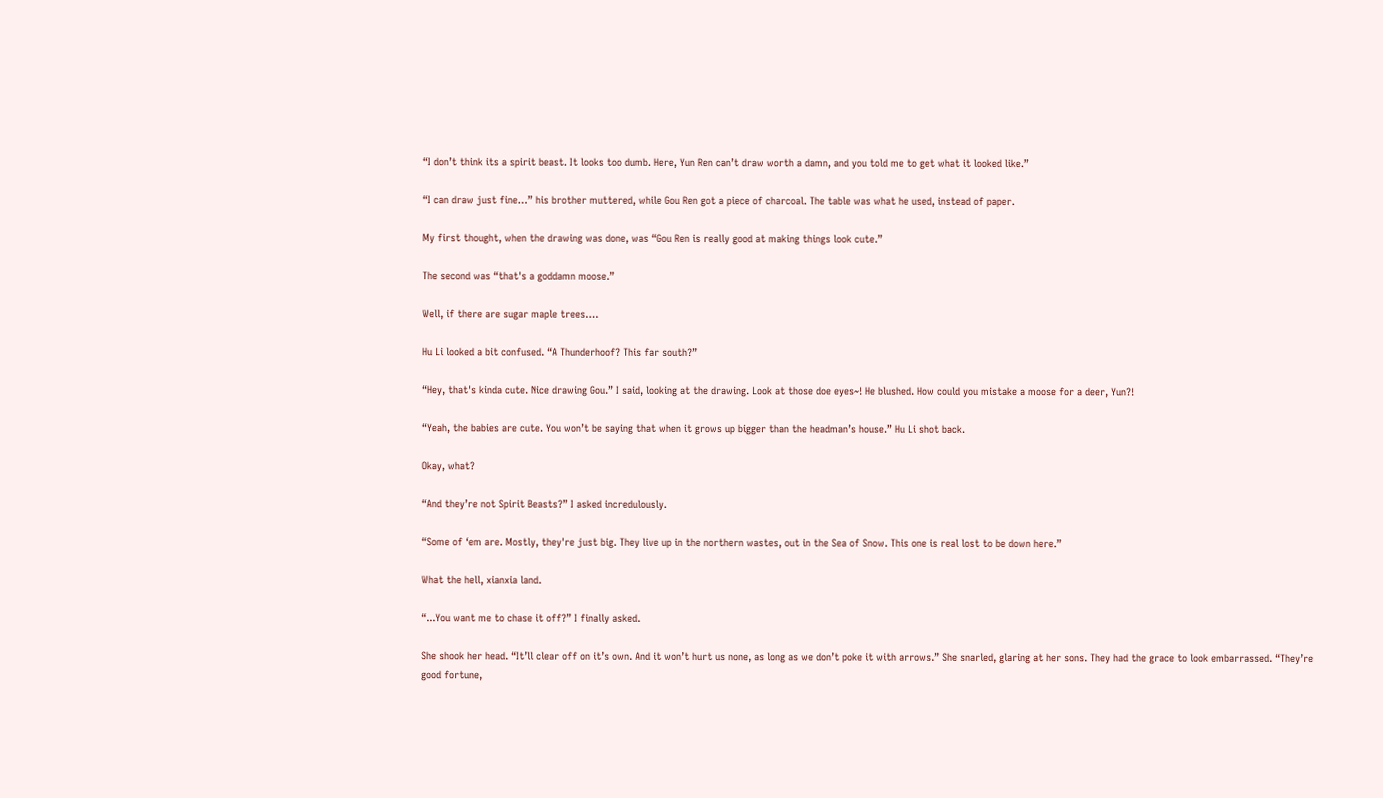“I don’t think its a spirit beast. It looks too dumb. Here, Yun Ren can’t draw worth a damn, and you told me to get what it looked like.”

“I can draw just fine…” his brother muttered, while Gou Ren got a piece of charcoal. The table was what he used, instead of paper.

My first thought, when the drawing was done, was “Gou Ren is really good at making things look cute.”

The second was “that's a goddamn moose.”

Well, if there are sugar maple trees….

Hu Li looked a bit confused. “A Thunderhoof? This far south?”

“Hey, that's kinda cute. Nice drawing Gou.” I said, looking at the drawing. Look at those doe eyes~! He blushed. How could you mistake a moose for a deer, Yun?!

“Yeah, the babies are cute. You won’t be saying that when it grows up bigger than the headman’s house.” Hu Li shot back.

Okay, what?

“And they’re not Spirit Beasts?” I asked incredulously.

“Some of ‘em are. Mostly, they're just big. They live up in the northern wastes, out in the Sea of Snow. This one is real lost to be down here.”

What the hell, xianxia land.

“...You want me to chase it off?” I finally asked.

She shook her head. “It’ll clear off on it’s own. And it won’t hurt us none, as long as we don’t poke it with arrows.” She snarled, glaring at her sons. They had the grace to look embarrassed. “They’re good fortune,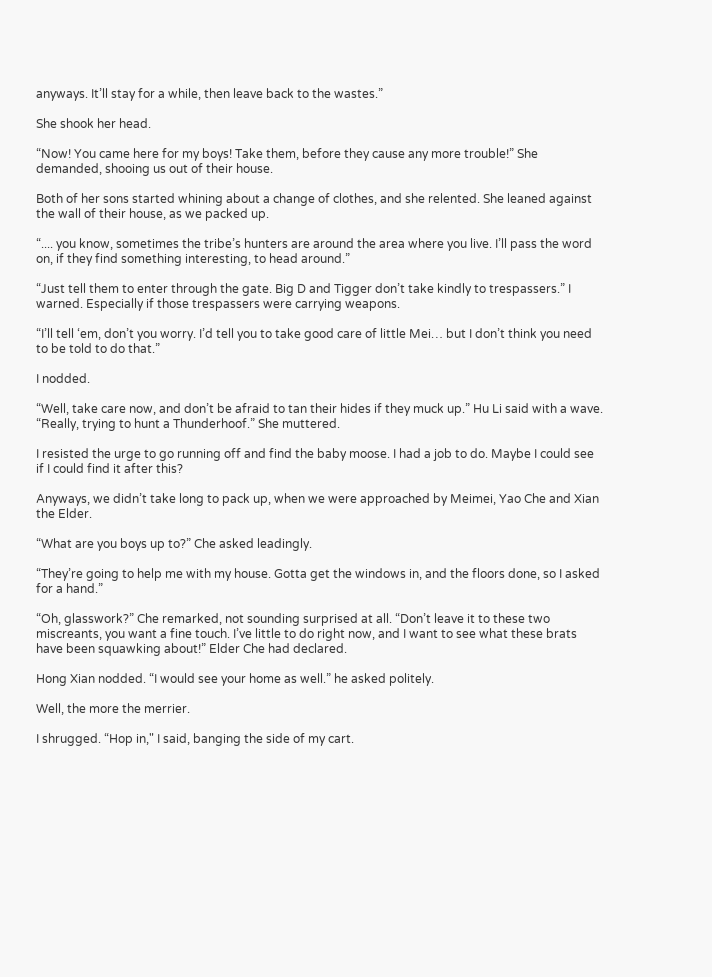anyways. It’ll stay for a while, then leave back to the wastes.”

She shook her head.

“Now! You came here for my boys! Take them, before they cause any more trouble!” She demanded, shooing us out of their house.

Both of her sons started whining about a change of clothes, and she relented. She leaned against the wall of their house, as we packed up.

“.... you know, sometimes the tribe’s hunters are around the area where you live. I’ll pass the word on, if they find something interesting, to head around.”

“Just tell them to enter through the gate. Big D and Tigger don’t take kindly to trespassers.” I warned. Especially if those trespassers were carrying weapons.

“I’ll tell ‘em, don’t you worry. I’d tell you to take good care of little Mei… but I don’t think you need to be told to do that.”

I nodded.

“Well, take care now, and don’t be afraid to tan their hides if they muck up.” Hu Li said with a wave. “Really, trying to hunt a Thunderhoof.” She muttered.

I resisted the urge to go running off and find the baby moose. I had a job to do. Maybe I could see if I could find it after this?

Anyways, we didn’t take long to pack up, when we were approached by Meimei, Yao Che and Xian the Elder.

“What are you boys up to?” Che asked leadingly.

“They’re going to help me with my house. Gotta get the windows in, and the floors done, so I asked for a hand.”

“Oh, glasswork?” Che remarked, not sounding surprised at all. “Don’t leave it to these two miscreants, you want a fine touch. I’ve little to do right now, and I want to see what these brats have been squawking about!” Elder Che had declared.

Hong Xian nodded. “I would see your home as well.” he asked politely.

Well, the more the merrier.

I shrugged. “Hop in," I said, banging the side of my cart.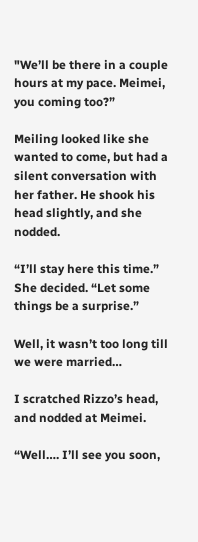"We’ll be there in a couple hours at my pace. Meimei, you coming too?”

Meiling looked like she wanted to come, but had a silent conversation with her father. He shook his head slightly, and she nodded.

“I’ll stay here this time.” She decided. “Let some things be a surprise.”

Well, it wasn’t too long till we were married…

I scratched Rizzo’s head, and nodded at Meimei.

“Well…. I’ll see you soon,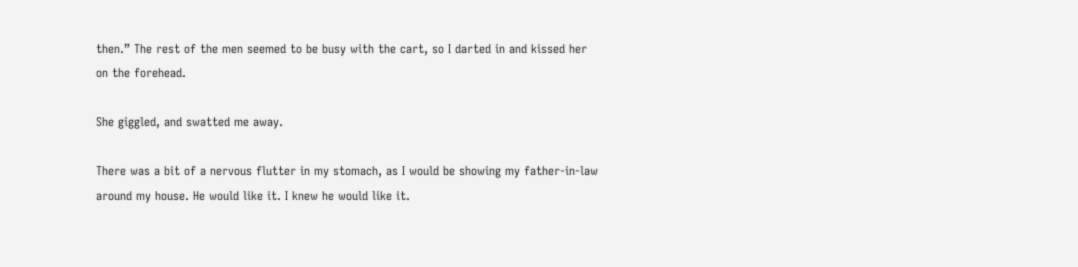then.” The rest of the men seemed to be busy with the cart, so I darted in and kissed her on the forehead.

She giggled, and swatted me away.

There was a bit of a nervous flutter in my stomach, as I would be showing my father-in-law around my house. He would like it. I knew he would like it.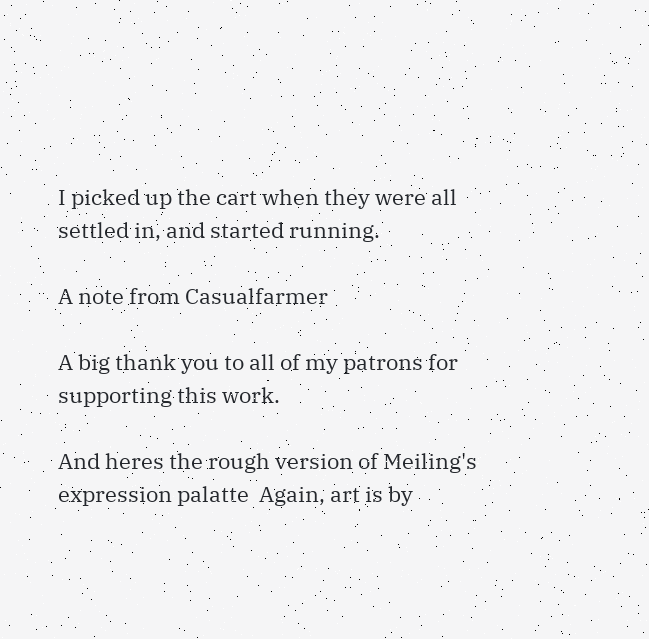I picked up the cart when they were all settled in, and started running.

A note from Casualfarmer

A big thank you to all of my patrons for supporting this work.

And heres the rough version of Meiling's expression palatte  Again, art is by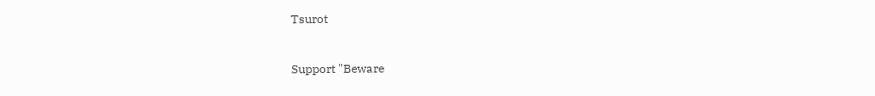Tsurot


Support "Beware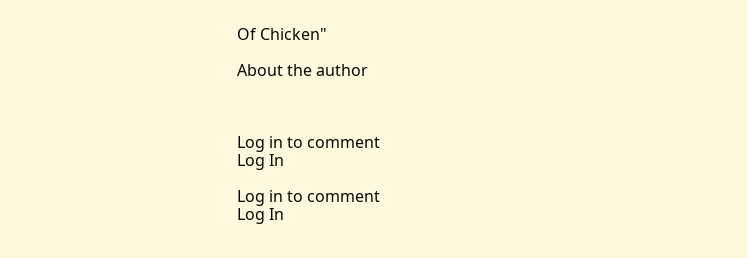Of Chicken"

About the author



Log in to comment
Log In

Log in to comment
Log In